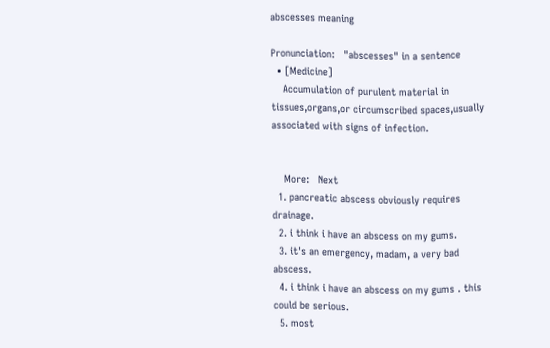abscesses meaning

Pronunciation:   "abscesses" in a sentence
  • [Medicine]
    Accumulation of purulent material in tissues,organs,or circumscribed spaces,usually associated with signs of infection.


    More:   Next
  1. pancreatic abscess obviously requires drainage.
  2. i think i have an abscess on my gums.
  3. it's an emergency, madam, a very bad abscess.
  4. i think i have an abscess on my gums . this could be serious.
  5. most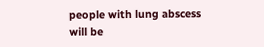people with lung abscess will be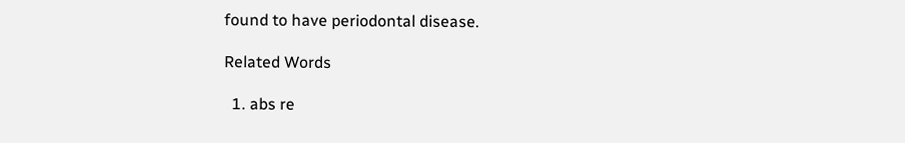found to have periodontal disease.

Related Words

  1. abs re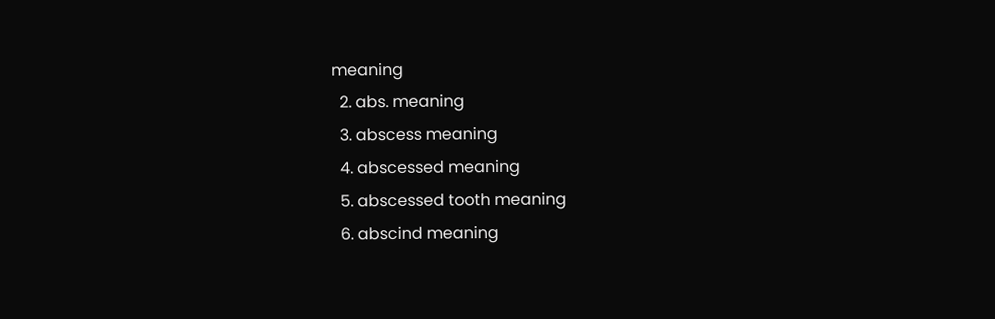meaning
  2. abs. meaning
  3. abscess meaning
  4. abscessed meaning
  5. abscessed tooth meaning
  6. abscind meaning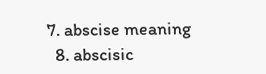7. abscise meaning
  8. abscisic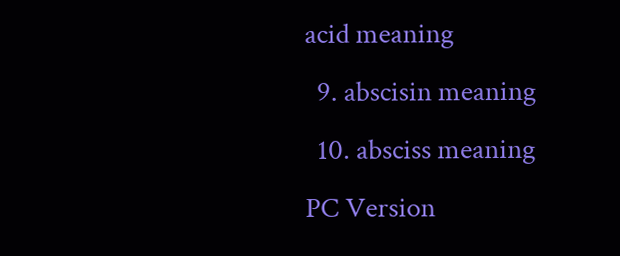acid meaning
  9. abscisin meaning
  10. absciss meaning
PC Version